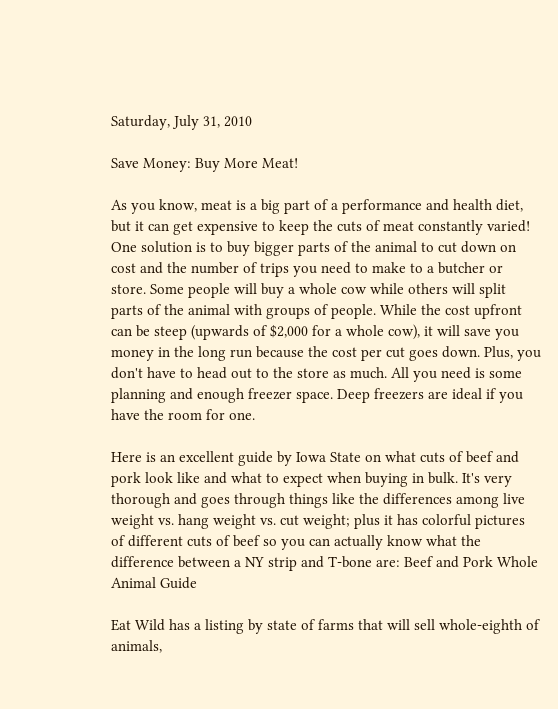Saturday, July 31, 2010

Save Money: Buy More Meat!

As you know, meat is a big part of a performance and health diet, but it can get expensive to keep the cuts of meat constantly varied! One solution is to buy bigger parts of the animal to cut down on cost and the number of trips you need to make to a butcher or store. Some people will buy a whole cow while others will split parts of the animal with groups of people. While the cost upfront can be steep (upwards of $2,000 for a whole cow), it will save you money in the long run because the cost per cut goes down. Plus, you don't have to head out to the store as much. All you need is some planning and enough freezer space. Deep freezers are ideal if you have the room for one.

Here is an excellent guide by Iowa State on what cuts of beef and pork look like and what to expect when buying in bulk. It's very thorough and goes through things like the differences among live weight vs. hang weight vs. cut weight; plus it has colorful pictures of different cuts of beef so you can actually know what the difference between a NY strip and T-bone are: Beef and Pork Whole Animal Guide

Eat Wild has a listing by state of farms that will sell whole-eighth of animals,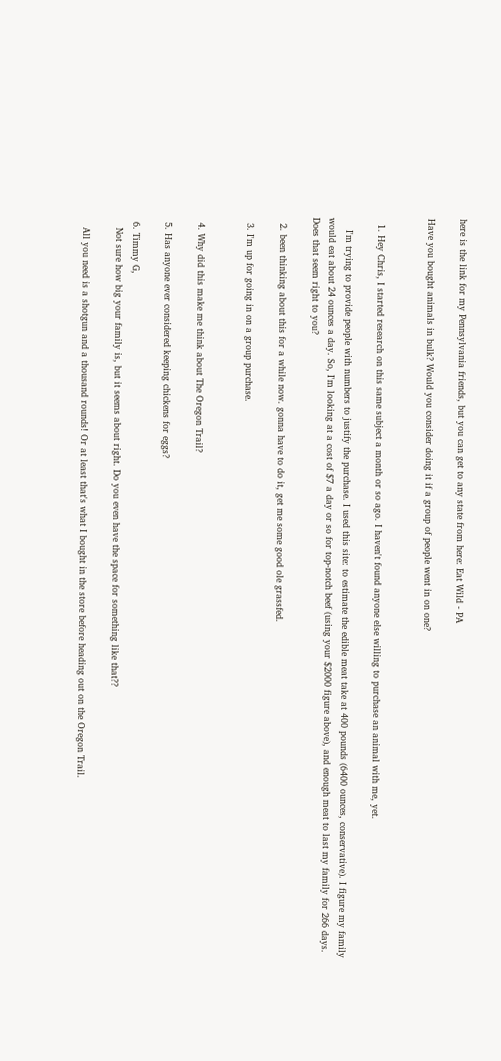here is the link for my Pennsylvania friends, but you can get to any state from here: Eat Wild - PA

Have you bought animals in bulk? Would you consider doing it if a group of people went in on one?


  1. Hey Chris, I started research on this same subject a month or so ago. I haven't found anyone else willing to purchase an animal with me, yet.

    I'm trying to provide people with numbers to justify the purchase. I used this site: to estimate the edible meat take at 400 pounds (6400 ounces, conservative). I figure my family would eat about 24 ounces a day. So, I'm looking at a cost of $7 a day or so for top-notch beef (using your $2000 figure above), and enough meat to last my family for 266 days. Does that seem right to you?

  2. been thinking about this for a while now. gonna have to do it, get me some good ole grassfed.

  3. I'm up for going in on a group purchase.


  4. Why did this make me think about The Oregon Trail?

  5. Has anyone ever considered keeping chickens for eggs?

  6. Timmy G,
    Not sure how big your family is, but it seems about right. Do you even have the space for something like that??

    All you need is a shotgun and a thousand rounds! Or at least that's what I bought in the store before heading out on the Oregon Trail.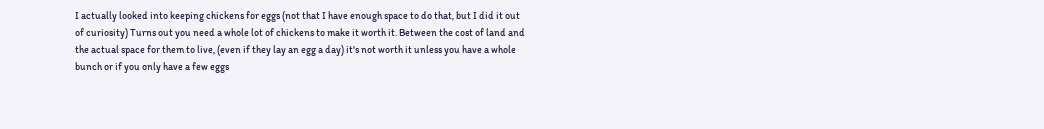I actually looked into keeping chickens for eggs (not that I have enough space to do that, but I did it out of curiosity) Turns out you need a whole lot of chickens to make it worth it. Between the cost of land and the actual space for them to live, (even if they lay an egg a day) it's not worth it unless you have a whole bunch or if you only have a few eggs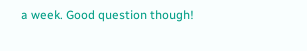a week. Good question though!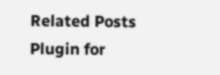Related Posts Plugin for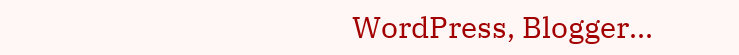WordPress, Blogger...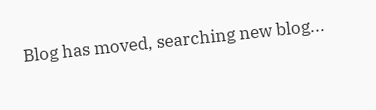Blog has moved, searching new blog...